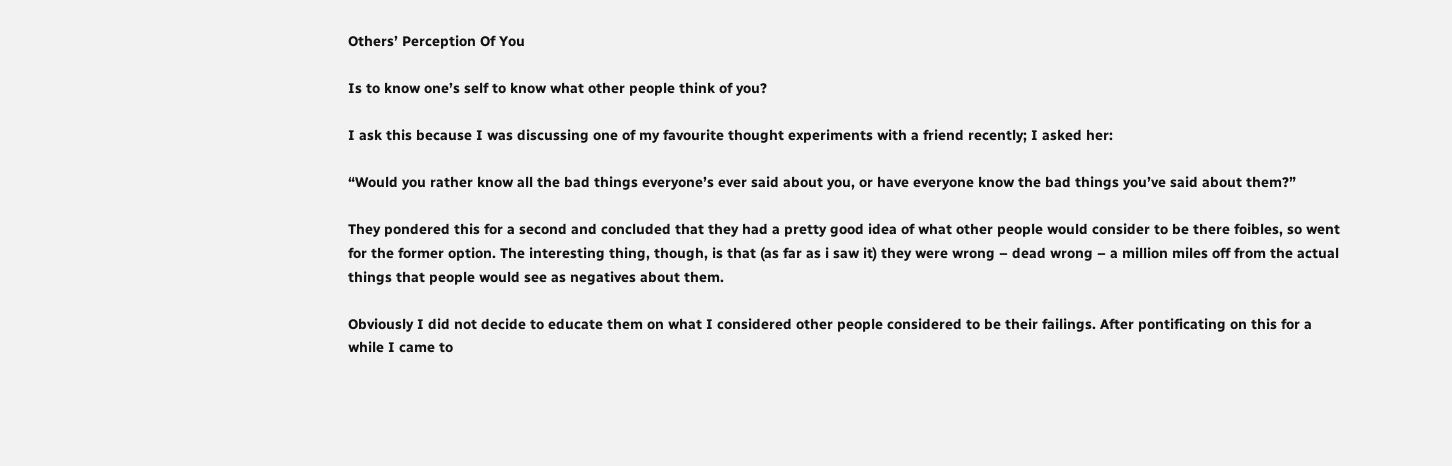Others’ Perception Of You

Is to know one’s self to know what other people think of you?

I ask this because I was discussing one of my favourite thought experiments with a friend recently; I asked her:

“Would you rather know all the bad things everyone’s ever said about you, or have everyone know the bad things you’ve said about them?”

They pondered this for a second and concluded that they had a pretty good idea of what other people would consider to be there foibles, so went for the former option. The interesting thing, though, is that (as far as i saw it) they were wrong – dead wrong – a million miles off from the actual things that people would see as negatives about them.

Obviously I did not decide to educate them on what I considered other people considered to be their failings. After pontificating on this for a while I came to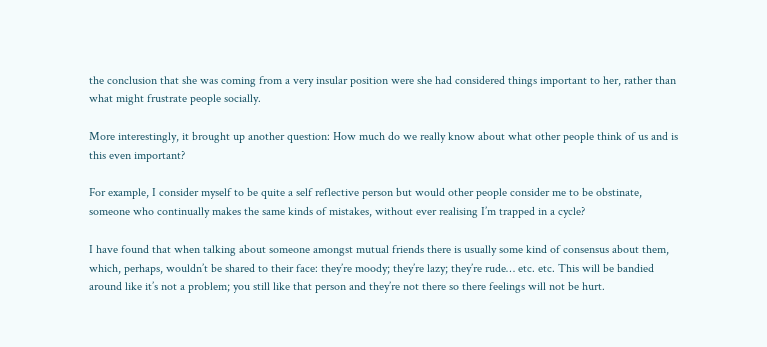the conclusion that she was coming from a very insular position were she had considered things important to her, rather than what might frustrate people socially.

More interestingly, it brought up another question: How much do we really know about what other people think of us and is this even important?

For example, I consider myself to be quite a self reflective person but would other people consider me to be obstinate, someone who continually makes the same kinds of mistakes, without ever realising I’m trapped in a cycle?

I have found that when talking about someone amongst mutual friends there is usually some kind of consensus about them, which, perhaps, wouldn’t be shared to their face: they’re moody; they’re lazy; they’re rude… etc. etc. This will be bandied around like it’s not a problem; you still like that person and they’re not there so there feelings will not be hurt.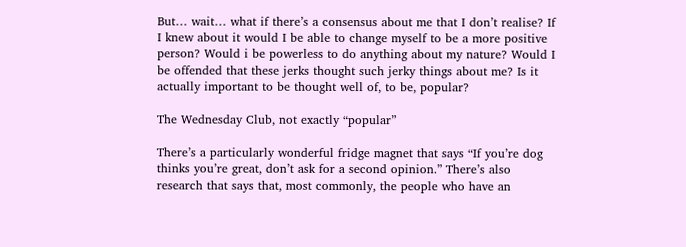But… wait… what if there’s a consensus about me that I don’t realise? If I knew about it would I be able to change myself to be a more positive person? Would i be powerless to do anything about my nature? Would I be offended that these jerks thought such jerky things about me? Is it actually important to be thought well of, to be, popular?

The Wednesday Club, not exactly “popular”

There’s a particularly wonderful fridge magnet that says “If you’re dog thinks you’re great, don’t ask for a second opinion.” There’s also research that says that, most commonly, the people who have an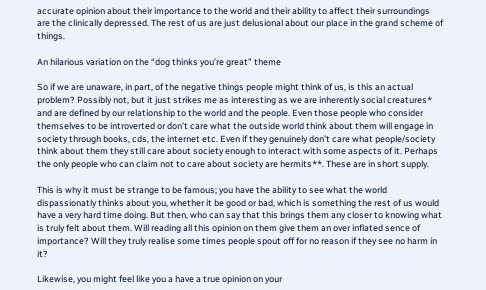accurate opinion about their importance to the world and their ability to affect their surroundings are the clinically depressed. The rest of us are just delusional about our place in the grand scheme of things.

An hilarious variation on the “dog thinks you’re great” theme

So if we are unaware, in part, of the negative things people might think of us, is this an actual problem? Possibly not, but it just strikes me as interesting as we are inherently social creatures* and are defined by our relationship to the world and the people. Even those people who consider themselves to be introverted or don’t care what the outside world think about them will engage in society through books, cds, the internet etc. Even if they genuinely don’t care what people/society think about them they still care about society enough to interact with some aspects of it. Perhaps the only people who can claim not to care about society are hermits**. These are in short supply.

This is why it must be strange to be famous; you have the ability to see what the world dispassionatly thinks about you, whether it be good or bad, which is something the rest of us would have a very hard time doing. But then, who can say that this brings them any closer to knowing what is truly felt about them. Will reading all this opinion on them give them an over inflated sence of importance? Will they truly realise some times people spout off for no reason if they see no harm in it?

Likewise, you might feel like you a have a true opinion on your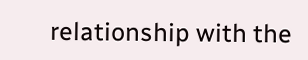relationship with the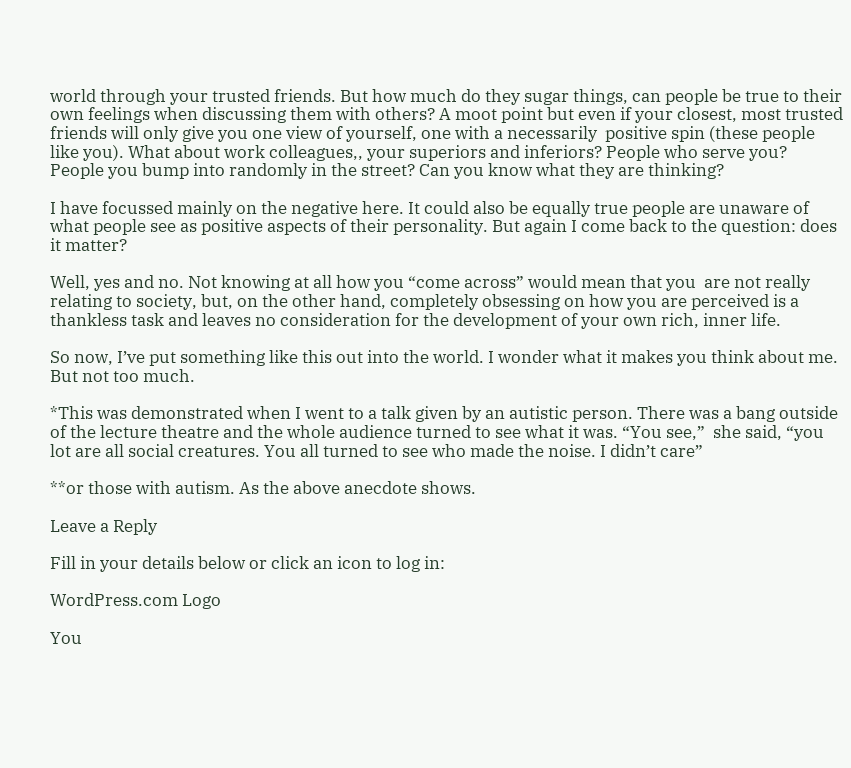world through your trusted friends. But how much do they sugar things, can people be true to their own feelings when discussing them with others? A moot point but even if your closest, most trusted friends will only give you one view of yourself, one with a necessarily  positive spin (these people like you). What about work colleagues,, your superiors and inferiors? People who serve you? People you bump into randomly in the street? Can you know what they are thinking?

I have focussed mainly on the negative here. It could also be equally true people are unaware of what people see as positive aspects of their personality. But again I come back to the question: does it matter?

Well, yes and no. Not knowing at all how you “come across” would mean that you  are not really relating to society, but, on the other hand, completely obsessing on how you are perceived is a thankless task and leaves no consideration for the development of your own rich, inner life.

So now, I’ve put something like this out into the world. I wonder what it makes you think about me. But not too much.

*This was demonstrated when I went to a talk given by an autistic person. There was a bang outside of the lecture theatre and the whole audience turned to see what it was. “You see,”  she said, “you lot are all social creatures. You all turned to see who made the noise. I didn’t care”

**or those with autism. As the above anecdote shows.

Leave a Reply

Fill in your details below or click an icon to log in:

WordPress.com Logo

You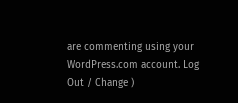are commenting using your WordPress.com account. Log Out / Change )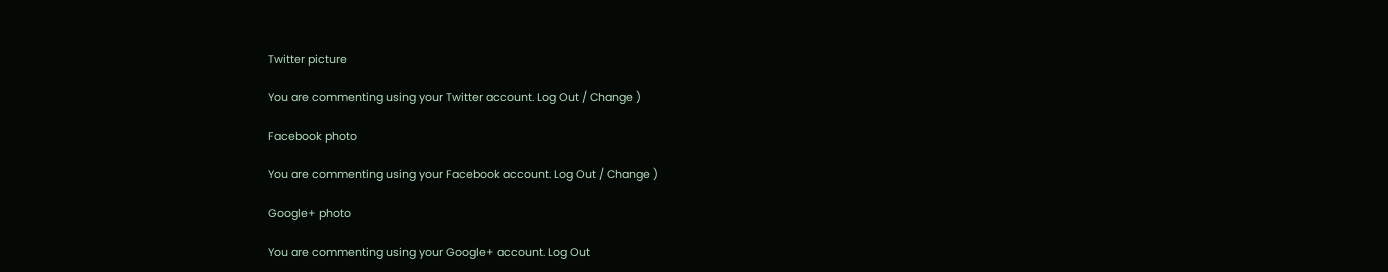Twitter picture

You are commenting using your Twitter account. Log Out / Change )

Facebook photo

You are commenting using your Facebook account. Log Out / Change )

Google+ photo

You are commenting using your Google+ account. Log Out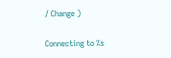/ Change )

Connecting to %s